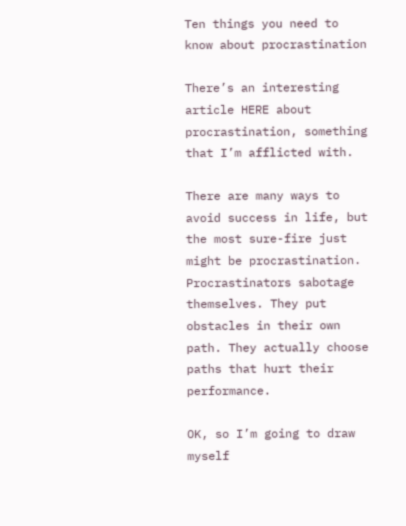Ten things you need to know about procrastination

There’s an interesting article HERE about procrastination, something that I’m afflicted with.

There are many ways to avoid success in life, but the most sure-fire just might be procrastination. Procrastinators sabotage themselves. They put obstacles in their own path. They actually choose paths that hurt their performance.

OK, so I’m going to draw myself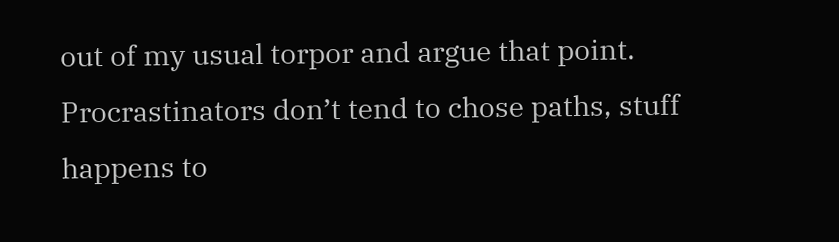out of my usual torpor and argue that point. Procrastinators don’t tend to chose paths, stuff happens to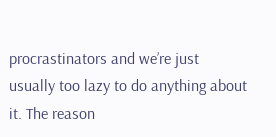procrastinators and we’re just usually too lazy to do anything about it. The reason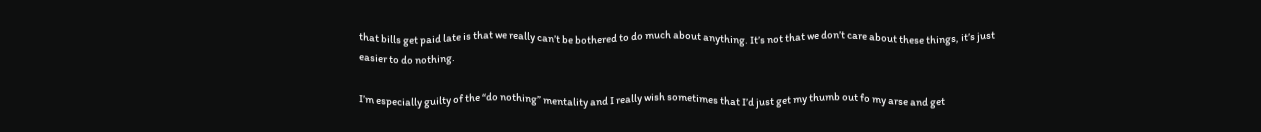that bills get paid late is that we really can’t be bothered to do much about anything. It’s not that we don’t care about these things, it’s just easier to do nothing.

I’m especially guilty of the “do nothing” mentality and I really wish sometimes that I’d just get my thumb out fo my arse and get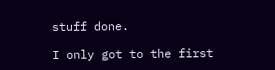stuff done.

I only got to the first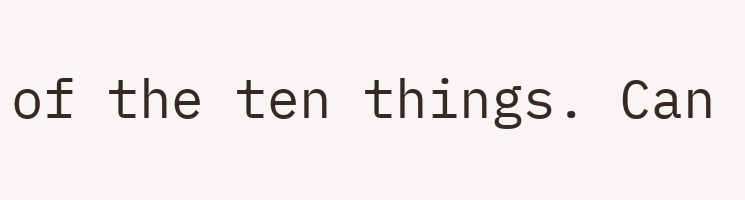of the ten things. Can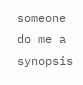someone do me a synopsis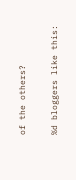of the others?

%d bloggers like this: